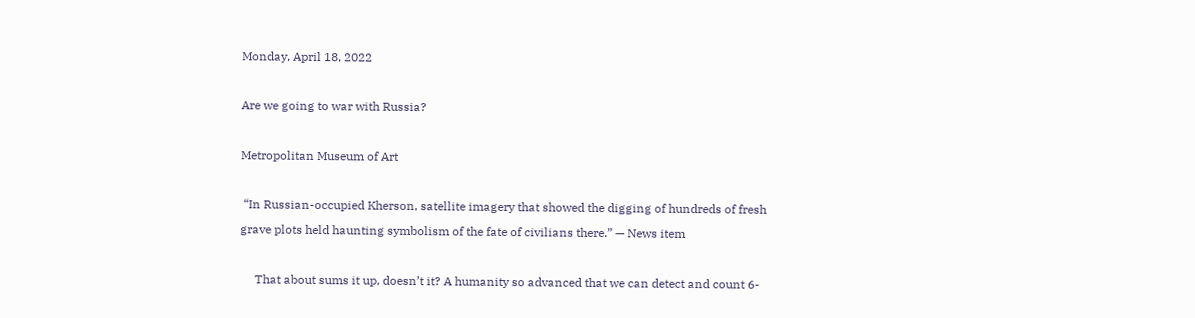Monday, April 18, 2022

Are we going to war with Russia?

Metropolitan Museum of Art

 “In Russian-occupied Kherson, satellite imagery that showed the digging of hundreds of fresh grave plots held haunting symbolism of the fate of civilians there.” — News item

     That about sums it up, doesn’t it? A humanity so advanced that we can detect and count 6-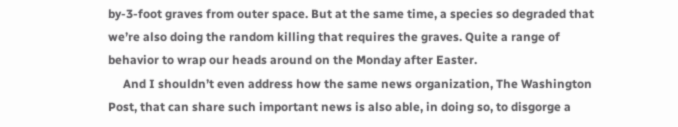by-3-foot graves from outer space. But at the same time, a species so degraded that we’re also doing the random killing that requires the graves. Quite a range of behavior to wrap our heads around on the Monday after Easter.
     And I shouldn’t even address how the same news organization, The Washington Post, that can share such important news is also able, in doing so, to disgorge a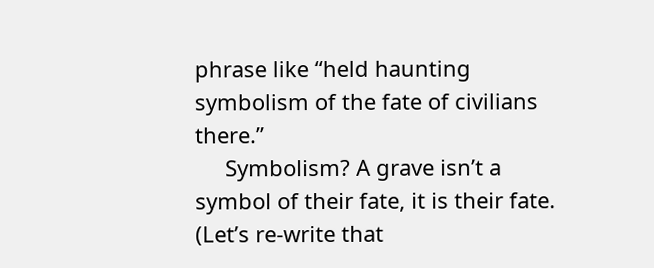phrase like “held haunting symbolism of the fate of civilians there.”
     Symbolism? A grave isn’t a symbol of their fate, it is their fate. (Let’s re-write that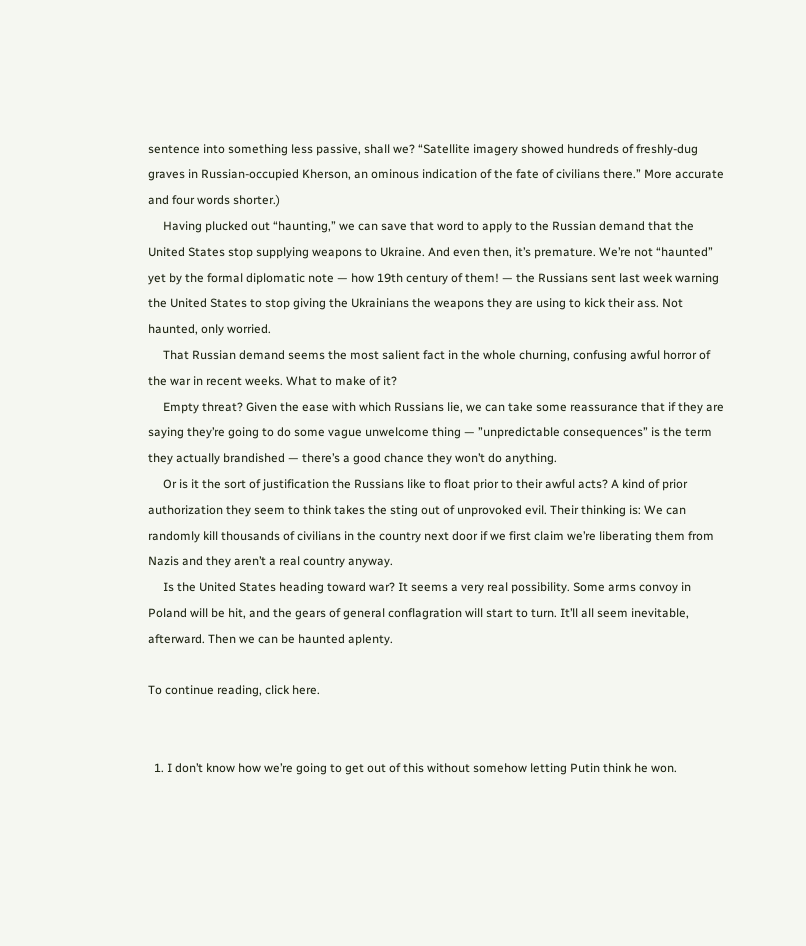sentence into something less passive, shall we? “Satellite imagery showed hundreds of freshly-dug graves in Russian-occupied Kherson, an ominous indication of the fate of civilians there.” More accurate and four words shorter.)
     Having plucked out “haunting,” we can save that word to apply to the Russian demand that the United States stop supplying weapons to Ukraine. And even then, it’s premature. We’re not “haunted” yet by the formal diplomatic note — how 19th century of them! — the Russians sent last week warning the United States to stop giving the Ukrainians the weapons they are using to kick their ass. Not haunted, only worried.
     That Russian demand seems the most salient fact in the whole churning, confusing awful horror of the war in recent weeks. What to make of it?
     Empty threat? Given the ease with which Russians lie, we can take some reassurance that if they are saying they’re going to do some vague unwelcome thing — ”unpredictable consequences” is the term they actually brandished — there’s a good chance they won’t do anything.
     Or is it the sort of justification the Russians like to float prior to their awful acts? A kind of prior authorization they seem to think takes the sting out of unprovoked evil. Their thinking is: We can randomly kill thousands of civilians in the country next door if we first claim we’re liberating them from Nazis and they aren’t a real country anyway.
     Is the United States heading toward war? It seems a very real possibility. Some arms convoy in Poland will be hit, and the gears of general conflagration will start to turn. It’ll all seem inevitable, afterward. Then we can be haunted aplenty.

To continue reading, click here.


  1. I don’t know how we’re going to get out of this without somehow letting Putin think he won.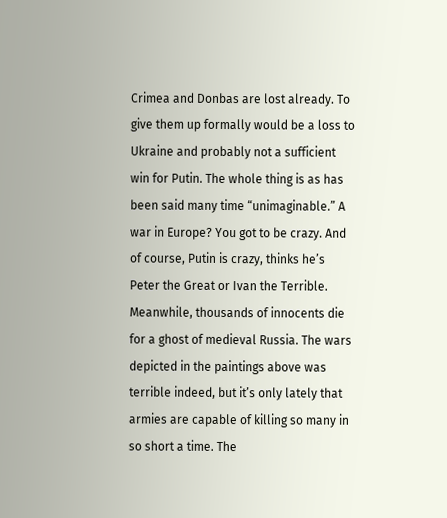Crimea and Donbas are lost already. To give them up formally would be a loss to Ukraine and probably not a sufficient win for Putin. The whole thing is as has been said many time “unimaginable.” A war in Europe? You got to be crazy. And of course, Putin is crazy, thinks he’s Peter the Great or Ivan the Terrible. Meanwhile, thousands of innocents die for a ghost of medieval Russia. The wars depicted in the paintings above was terrible indeed, but it’s only lately that armies are capable of killing so many in so short a time. The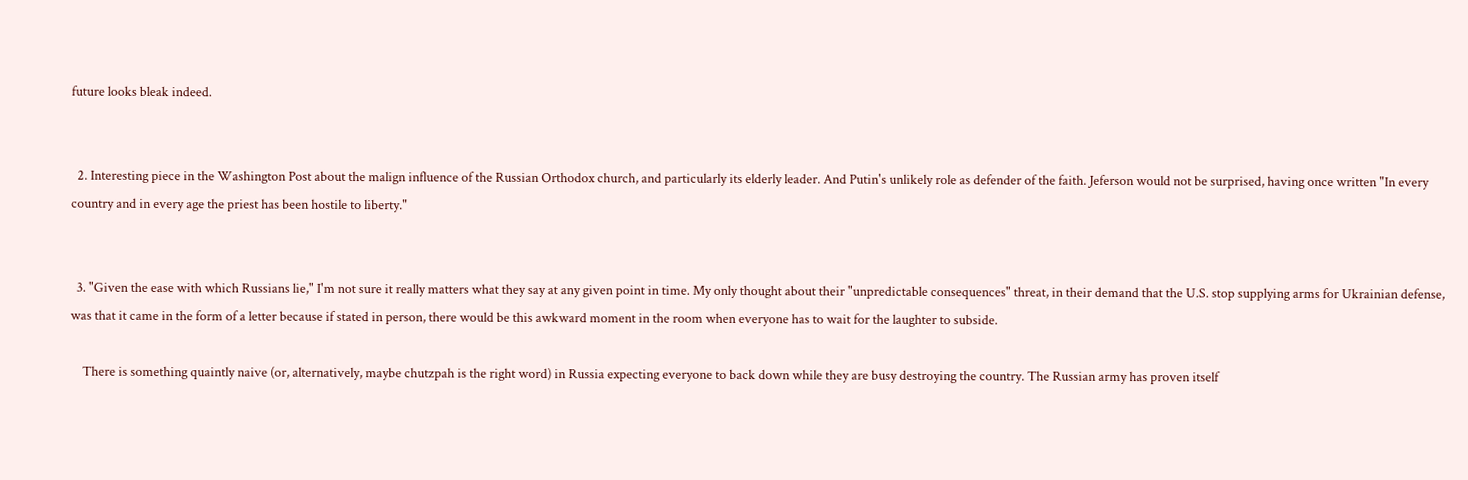future looks bleak indeed.


  2. Interesting piece in the Washington Post about the malign influence of the Russian Orthodox church, and particularly its elderly leader. And Putin's unlikely role as defender of the faith. Jeferson would not be surprised, having once written "In every country and in every age the priest has been hostile to liberty."


  3. "Given the ease with which Russians lie," I'm not sure it really matters what they say at any given point in time. My only thought about their "unpredictable consequences" threat, in their demand that the U.S. stop supplying arms for Ukrainian defense, was that it came in the form of a letter because if stated in person, there would be this awkward moment in the room when everyone has to wait for the laughter to subside.

    There is something quaintly naive (or, alternatively, maybe chutzpah is the right word) in Russia expecting everyone to back down while they are busy destroying the country. The Russian army has proven itself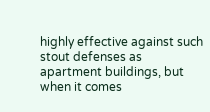highly effective against such stout defenses as apartment buildings, but when it comes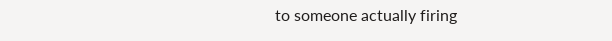to someone actually firing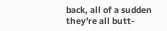back, all of a sudden they're all butt-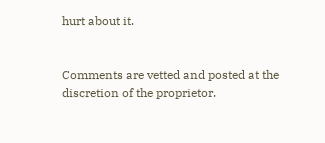hurt about it.


Comments are vetted and posted at the discretion of the proprietor.